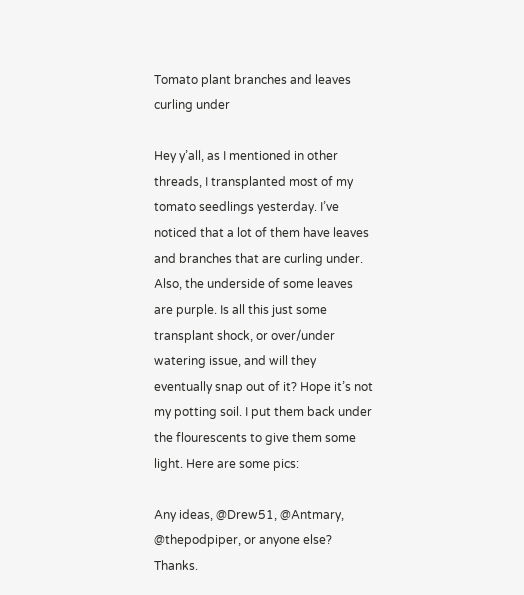Tomato plant branches and leaves curling under

Hey y’all, as I mentioned in other threads, I transplanted most of my tomato seedlings yesterday. I’ve noticed that a lot of them have leaves and branches that are curling under. Also, the underside of some leaves are purple. Is all this just some transplant shock, or over/under watering issue, and will they eventually snap out of it? Hope it’s not my potting soil. I put them back under the flourescents to give them some light. Here are some pics:

Any ideas, @Drew51, @Antmary, @thepodpiper, or anyone else? Thanks.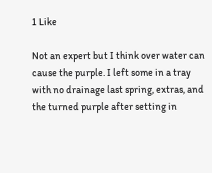1 Like

Not an expert but I think over water can cause the purple. I left some in a tray with no drainage last spring, extras, and the turned purple after setting in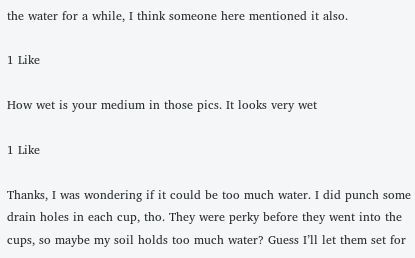the water for a while, I think someone here mentioned it also.

1 Like

How wet is your medium in those pics. It looks very wet

1 Like

Thanks, I was wondering if it could be too much water. I did punch some drain holes in each cup, tho. They were perky before they went into the cups, so maybe my soil holds too much water? Guess I’ll let them set for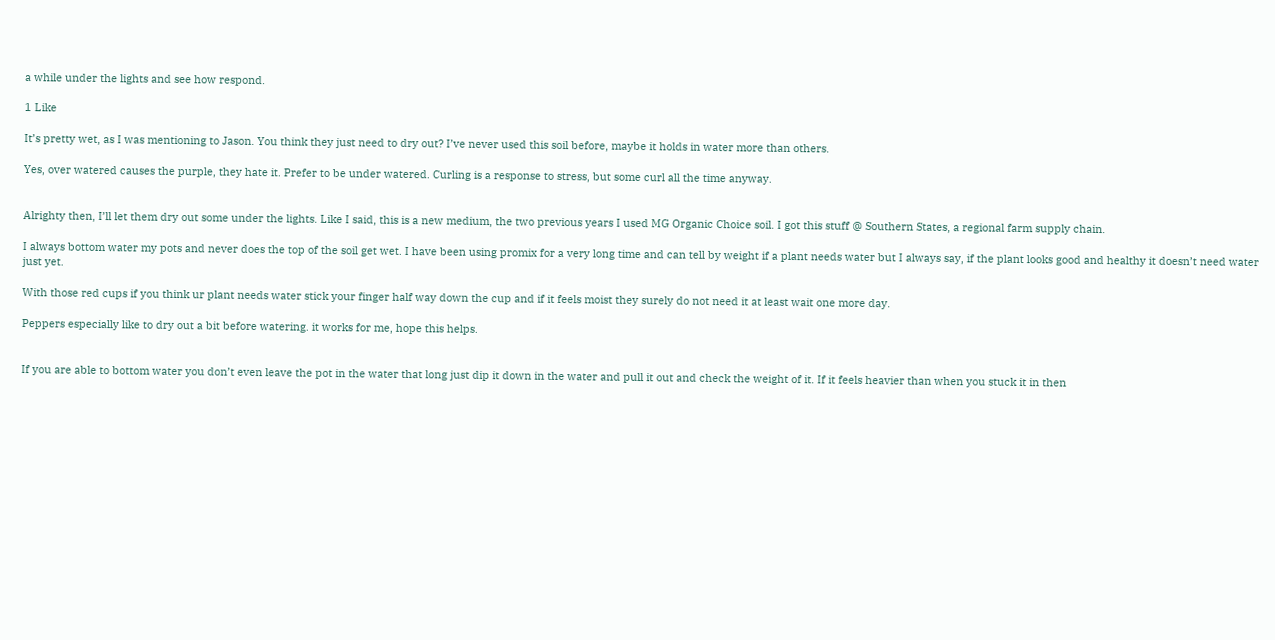a while under the lights and see how respond.

1 Like

It’s pretty wet, as I was mentioning to Jason. You think they just need to dry out? I’ve never used this soil before, maybe it holds in water more than others.

Yes, over watered causes the purple, they hate it. Prefer to be under watered. Curling is a response to stress, but some curl all the time anyway.


Alrighty then, I’ll let them dry out some under the lights. Like I said, this is a new medium, the two previous years I used MG Organic Choice soil. I got this stuff @ Southern States, a regional farm supply chain.

I always bottom water my pots and never does the top of the soil get wet. I have been using promix for a very long time and can tell by weight if a plant needs water but I always say, if the plant looks good and healthy it doesn’t need water just yet.

With those red cups if you think ur plant needs water stick your finger half way down the cup and if it feels moist they surely do not need it at least wait one more day.

Peppers especially like to dry out a bit before watering. it works for me, hope this helps.


If you are able to bottom water you don’t even leave the pot in the water that long just dip it down in the water and pull it out and check the weight of it. If it feels heavier than when you stuck it in then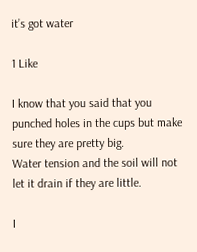it’s got water

1 Like

I know that you said that you punched holes in the cups but make sure they are pretty big.
Water tension and the soil will not let it drain if they are little.

I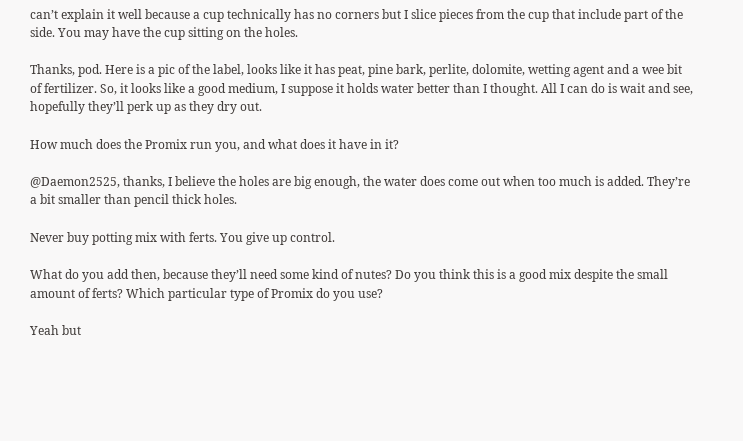can’t explain it well because a cup technically has no corners but I slice pieces from the cup that include part of the side. You may have the cup sitting on the holes.

Thanks, pod. Here is a pic of the label, looks like it has peat, pine bark, perlite, dolomite, wetting agent and a wee bit of fertilizer. So, it looks like a good medium, I suppose it holds water better than I thought. All I can do is wait and see, hopefully they’ll perk up as they dry out.

How much does the Promix run you, and what does it have in it?

@Daemon2525, thanks, I believe the holes are big enough, the water does come out when too much is added. They’re a bit smaller than pencil thick holes.

Never buy potting mix with ferts. You give up control.

What do you add then, because they’ll need some kind of nutes? Do you think this is a good mix despite the small amount of ferts? Which particular type of Promix do you use?

Yeah but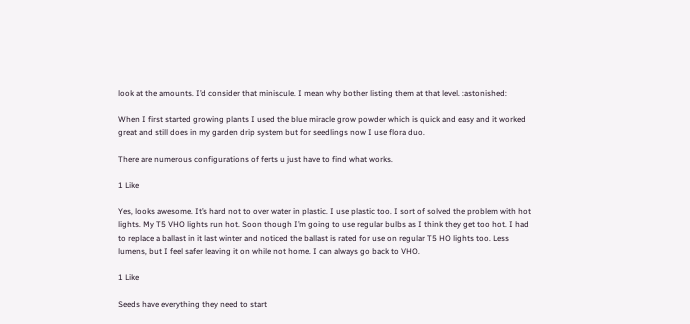look at the amounts. I’d consider that miniscule. I mean why bother listing them at that level. :astonished:

When I first started growing plants I used the blue miracle grow powder which is quick and easy and it worked great and still does in my garden drip system but for seedlings now I use flora duo.

There are numerous configurations of ferts u just have to find what works.

1 Like

Yes, looks awesome. It’s hard not to over water in plastic. I use plastic too. I sort of solved the problem with hot lights. My T5 VHO lights run hot. Soon though I’m going to use regular bulbs as I think they get too hot. I had to replace a ballast in it last winter and noticed the ballast is rated for use on regular T5 HO lights too. Less lumens, but I feel safer leaving it on while not home. I can always go back to VHO.

1 Like

Seeds have everything they need to start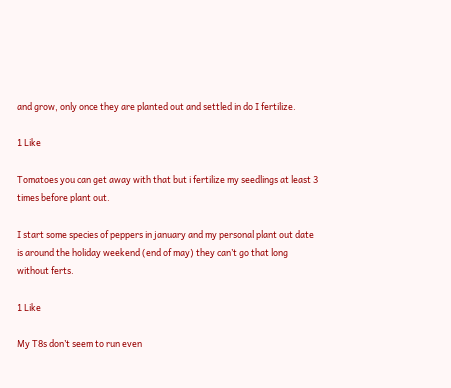and grow, only once they are planted out and settled in do I fertilize.

1 Like

Tomatoes you can get away with that but i fertilize my seedlings at least 3 times before plant out.

I start some species of peppers in january and my personal plant out date is around the holiday weekend (end of may) they can’t go that long without ferts.

1 Like

My T8s don’t seem to run even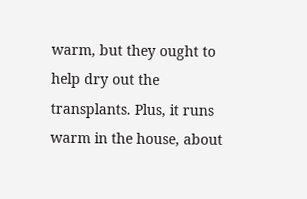warm, but they ought to help dry out the transplants. Plus, it runs warm in the house, about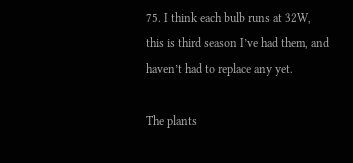75. I think each bulb runs at 32W, this is third season I’ve had them, and haven’t had to replace any yet.

The plants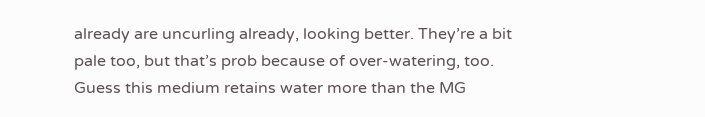already are uncurling already, looking better. They’re a bit pale too, but that’s prob because of over-watering, too. Guess this medium retains water more than the MG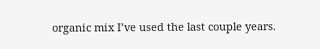organic mix I’ve used the last couple years.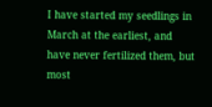I have started my seedlings in March at the earliest, and have never fertilized them, but most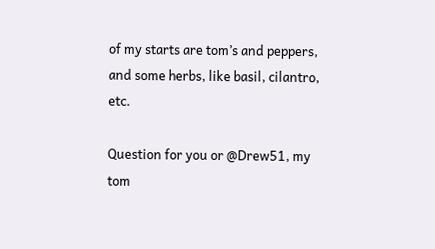of my starts are tom’s and peppers, and some herbs, like basil, cilantro, etc.

Question for you or @Drew51, my tom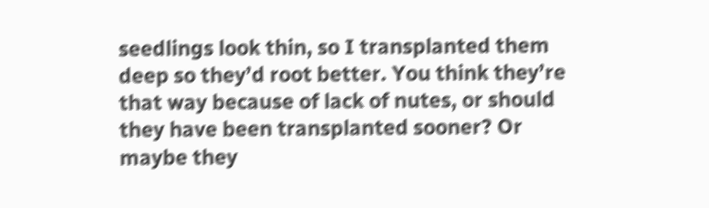seedlings look thin, so I transplanted them deep so they’d root better. You think they’re that way because of lack of nutes, or should they have been transplanted sooner? Or maybe they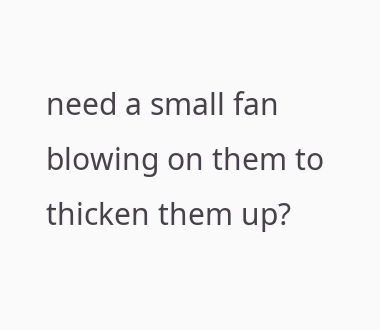need a small fan blowing on them to thicken them up?